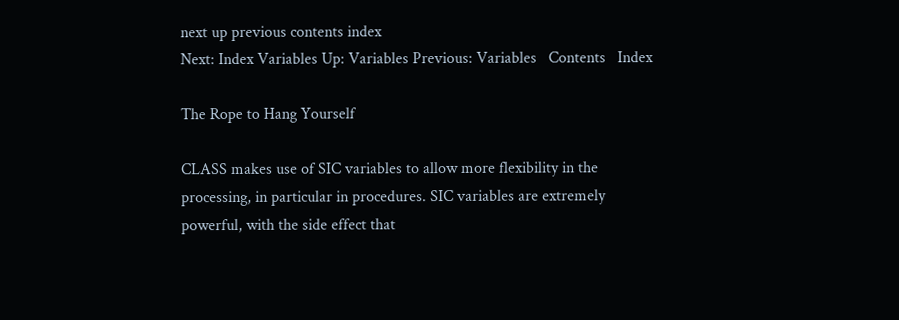next up previous contents index
Next: Index Variables Up: Variables Previous: Variables   Contents   Index

The Rope to Hang Yourself

CLASS makes use of SIC variables to allow more flexibility in the processing, in particular in procedures. SIC variables are extremely powerful, with the side effect that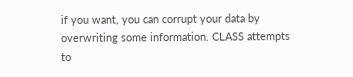if you want, you can corrupt your data by overwriting some information. CLASS attempts to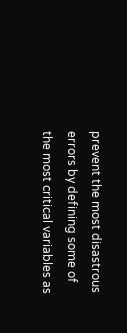prevent the most disastrous errors by defining some of the most critical variables as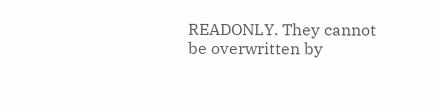READONLY. They cannot be overwritten by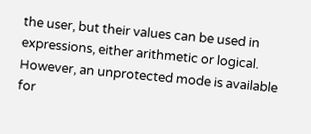the user, but their values can be used in expressions, either arithmetic or logical. However, an unprotected mode is available for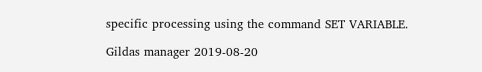specific processing using the command SET VARIABLE.

Gildas manager 2019-08-20